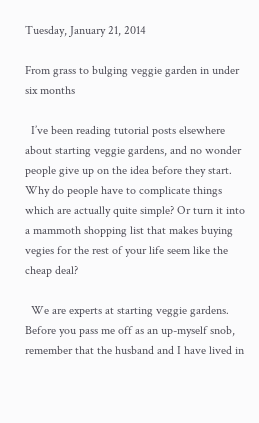Tuesday, January 21, 2014

From grass to bulging veggie garden in under six months

  I’ve been reading tutorial posts elsewhere about starting veggie gardens, and no wonder people give up on the idea before they start. Why do people have to complicate things which are actually quite simple? Or turn it into a mammoth shopping list that makes buying vegies for the rest of your life seem like the cheap deal?

  We are experts at starting veggie gardens. Before you pass me off as an up-myself snob, remember that the husband and I have lived in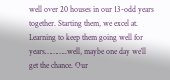well over 20 houses in our 13-odd years together. Starting them, we excel at. Learning to keep them going well for years………..well, maybe one day we’ll get the chance. Our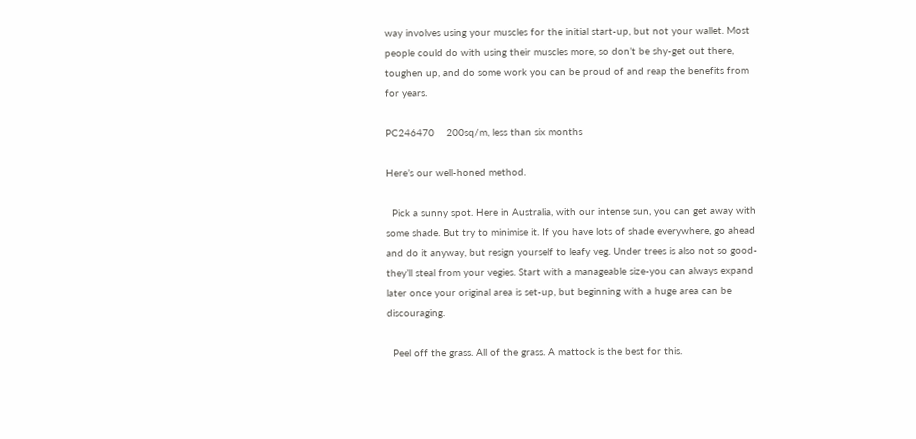way involves using your muscles for the initial start-up, but not your wallet. Most people could do with using their muscles more, so don’t be shy-get out there, toughen up, and do some work you can be proud of and reap the benefits from for years.

PC246470    200sq/m, less than six months

Here’s our well-honed method.

  Pick a sunny spot. Here in Australia, with our intense sun, you can get away with some shade. But try to minimise it. If you have lots of shade everywhere, go ahead and do it anyway, but resign yourself to leafy veg. Under trees is also not so good-they’ll steal from your vegies. Start with a manageable size-you can always expand later once your original area is set-up, but beginning with a huge area can be discouraging.

  Peel off the grass. All of the grass. A mattock is the best for this.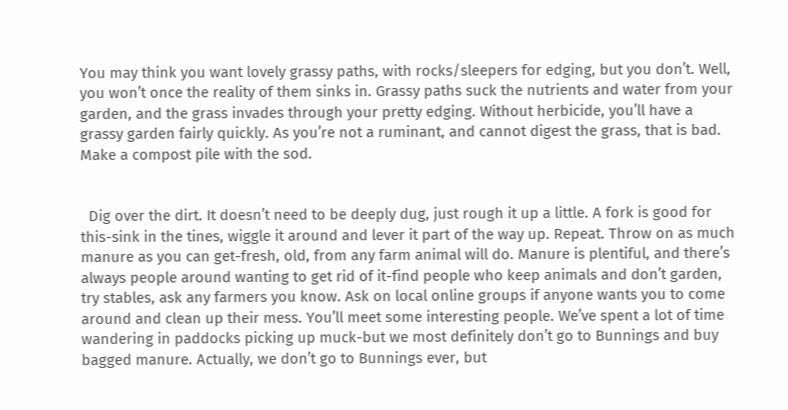You may think you want lovely grassy paths, with rocks/sleepers for edging, but you don’t. Well, you won’t once the reality of them sinks in. Grassy paths suck the nutrients and water from your garden, and the grass invades through your pretty edging. Without herbicide, you’ll have a grassy garden fairly quickly. As you’re not a ruminant, and cannot digest the grass, that is bad. Make a compost pile with the sod.


  Dig over the dirt. It doesn’t need to be deeply dug, just rough it up a little. A fork is good for this-sink in the tines, wiggle it around and lever it part of the way up. Repeat. Throw on as much manure as you can get-fresh, old, from any farm animal will do. Manure is plentiful, and there’s always people around wanting to get rid of it-find people who keep animals and don’t garden, try stables, ask any farmers you know. Ask on local online groups if anyone wants you to come around and clean up their mess. You’ll meet some interesting people. We’ve spent a lot of time wandering in paddocks picking up muck-but we most definitely don’t go to Bunnings and buy bagged manure. Actually, we don’t go to Bunnings ever, but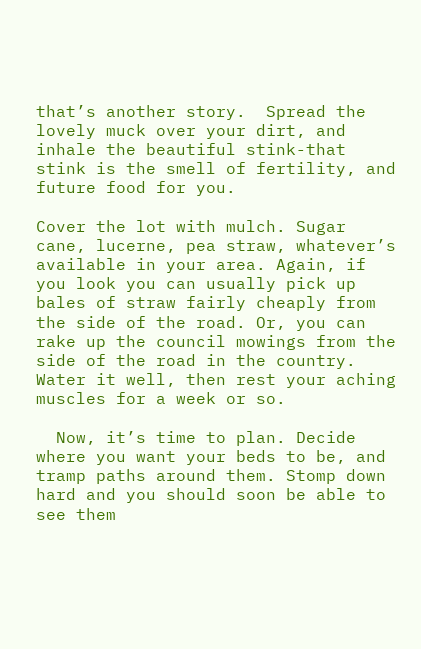that’s another story.  Spread the lovely muck over your dirt, and inhale the beautiful stink-that stink is the smell of fertility, and future food for you.

Cover the lot with mulch. Sugar cane, lucerne, pea straw, whatever’s available in your area. Again, if you look you can usually pick up bales of straw fairly cheaply from the side of the road. Or, you can rake up the council mowings from the side of the road in the country. Water it well, then rest your aching muscles for a week or so.

  Now, it’s time to plan. Decide where you want your beds to be, and tramp paths around them. Stomp down hard and you should soon be able to see them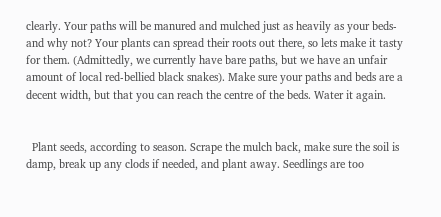clearly. Your paths will be manured and mulched just as heavily as your beds-and why not? Your plants can spread their roots out there, so lets make it tasty for them. (Admittedly, we currently have bare paths, but we have an unfair amount of local red-bellied black snakes). Make sure your paths and beds are a decent width, but that you can reach the centre of the beds. Water it again.


  Plant seeds, according to season. Scrape the mulch back, make sure the soil is damp, break up any clods if needed, and plant away. Seedlings are too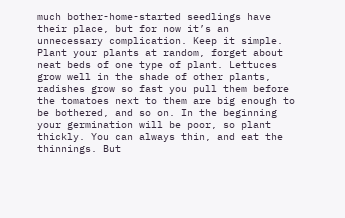much bother-home-started seedlings have their place, but for now it’s an unnecessary complication. Keep it simple. Plant your plants at random, forget about neat beds of one type of plant. Lettuces grow well in the shade of other plants, radishes grow so fast you pull them before the tomatoes next to them are big enough to be bothered, and so on. In the beginning your germination will be poor, so plant thickly. You can always thin, and eat the thinnings. But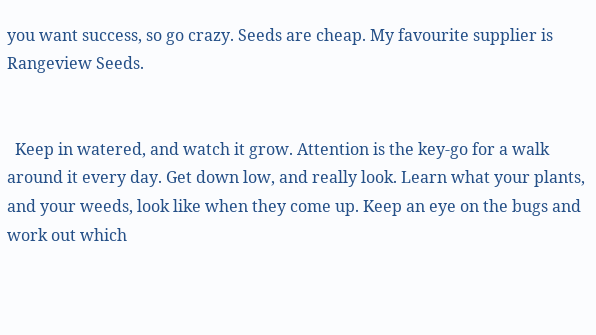you want success, so go crazy. Seeds are cheap. My favourite supplier is Rangeview Seeds.


  Keep in watered, and watch it grow. Attention is the key-go for a walk around it every day. Get down low, and really look. Learn what your plants, and your weeds, look like when they come up. Keep an eye on the bugs and work out which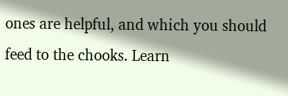ones are helpful, and which you should feed to the chooks. Learn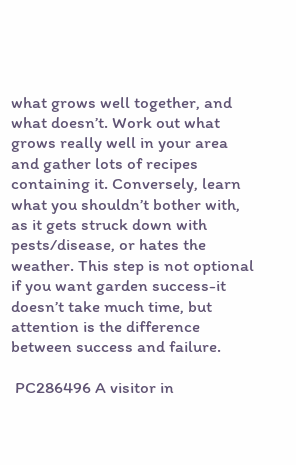what grows well together, and what doesn’t. Work out what grows really well in your area and gather lots of recipes containing it. Conversely, learn what you shouldn’t bother with, as it gets struck down with pests/disease, or hates the weather. This step is not optional if you want garden success-it doesn’t take much time, but attention is the difference between success and failure.

 PC286496 A visitor in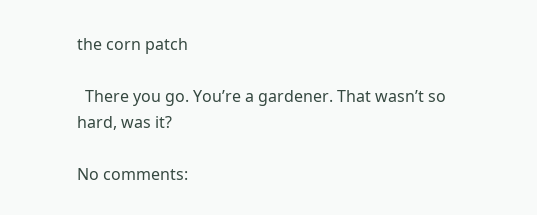the corn patch

  There you go. You’re a gardener. That wasn’t so hard, was it?

No comments: